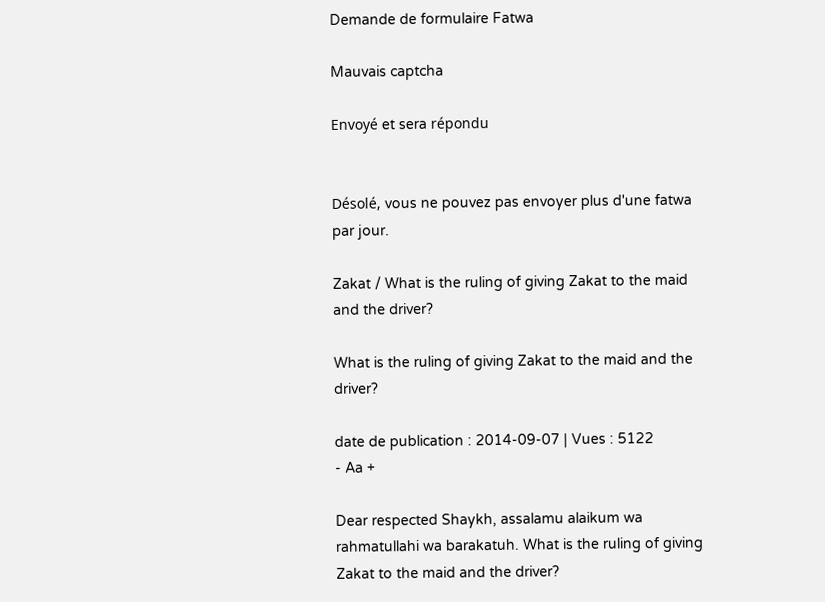Demande de formulaire Fatwa

Mauvais captcha

Envoyé et sera répondu


Désolé, vous ne pouvez pas envoyer plus d'une fatwa par jour.

Zakat / What is the ruling of giving Zakat to the maid and the driver?

What is the ruling of giving Zakat to the maid and the driver?

date de publication : 2014-09-07 | Vues : 5122
- Aa +

Dear respected Shaykh, assalamu alaikum wa rahmatullahi wa barakatuh. What is the ruling of giving Zakat to the maid and the driver?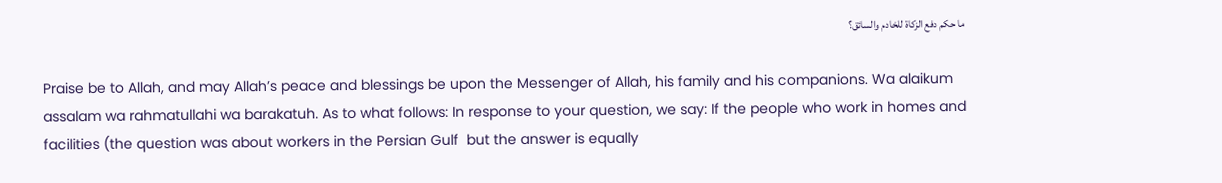ما حكم دفع الزكاة للخادم والسائق؟

Praise be to Allah, and may Allah’s peace and blessings be upon the Messenger of Allah, his family and his companions. Wa alaikum assalam wa rahmatullahi wa barakatuh. As to what follows: In response to your question, we say: If the people who work in homes and facilities (the question was about workers in the Persian Gulf  but the answer is equally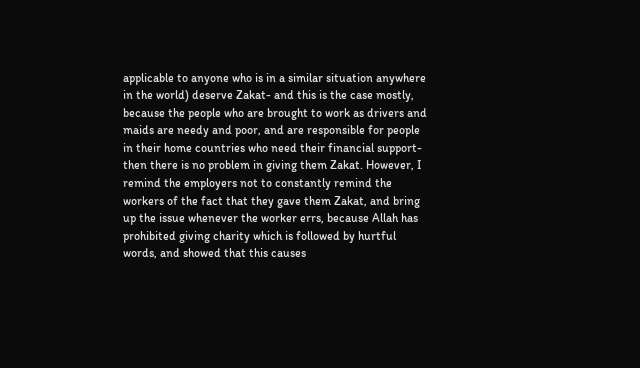applicable to anyone who is in a similar situation anywhere in the world) deserve Zakat- and this is the case mostly, because the people who are brought to work as drivers and maids are needy and poor, and are responsible for people in their home countries who need their financial support- then there is no problem in giving them Zakat. However, I remind the employers not to constantly remind the workers of the fact that they gave them Zakat, and bring up the issue whenever the worker errs, because Allah has prohibited giving charity which is followed by hurtful words, and showed that this causes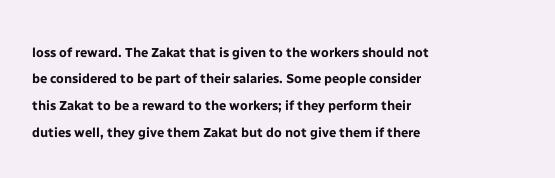loss of reward. The Zakat that is given to the workers should not be considered to be part of their salaries. Some people consider this Zakat to be a reward to the workers; if they perform their duties well, they give them Zakat but do not give them if there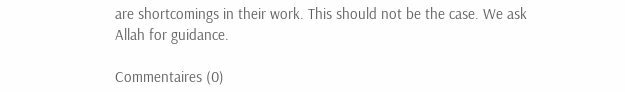are shortcomings in their work. This should not be the case. We ask Allah for guidance.

Commentaires (0)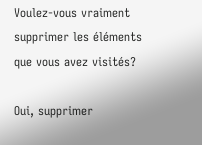Voulez-vous vraiment supprimer les éléments que vous avez visités?

Oui, supprimer